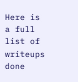Here is a full list of writeups done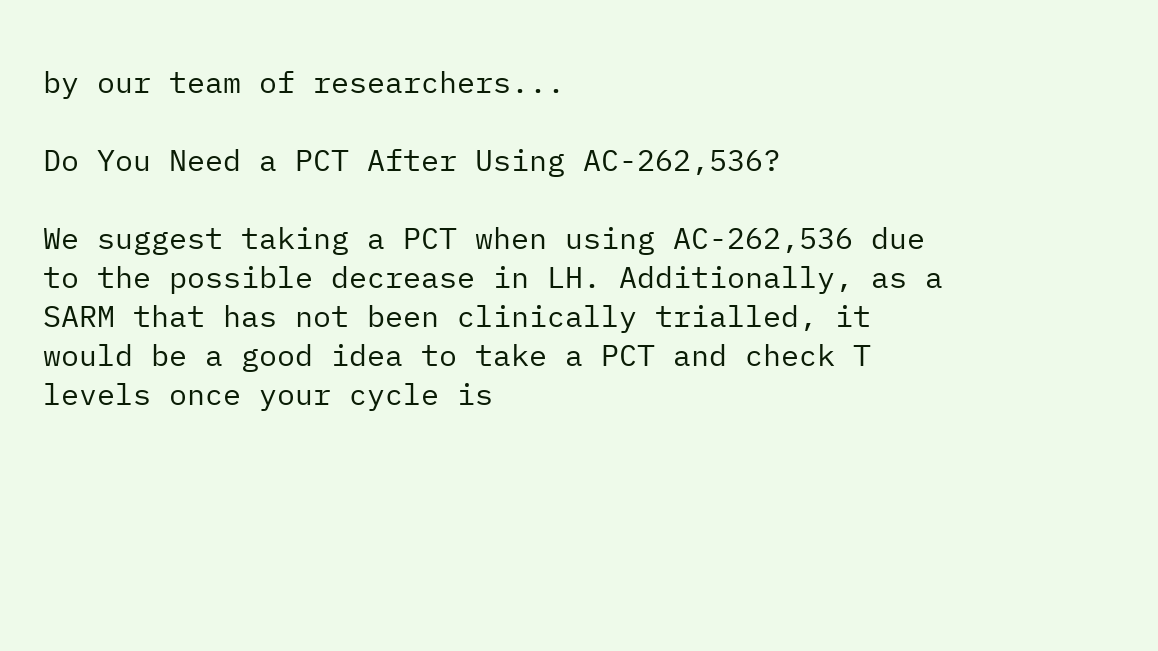by our team of researchers...

Do You Need a PCT After Using AC-262,536?

We suggest taking a PCT when using AC-262,536 due to the possible decrease in LH. Additionally, as a SARM that has not been clinically trialled, it would be a good idea to take a PCT and check T levels once your cycle is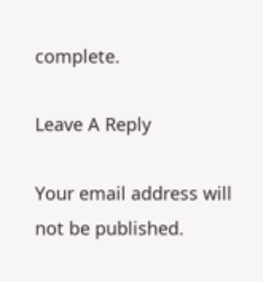complete.

Leave A Reply

Your email address will not be published.